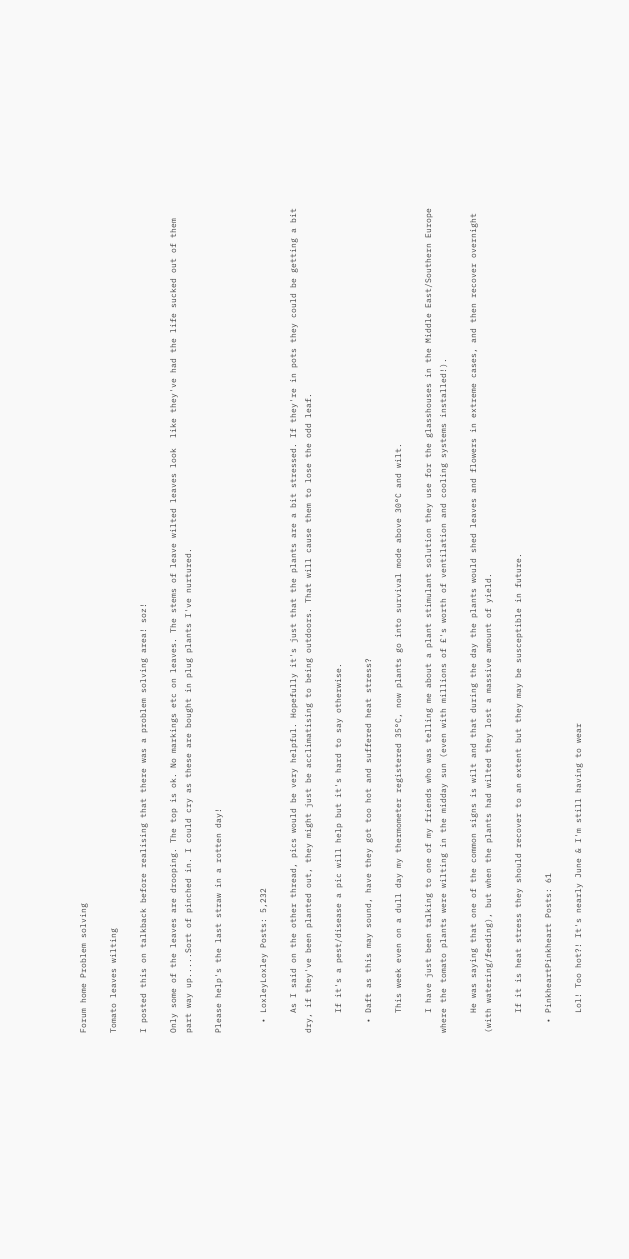Forum home Problem solving

Tomato leaves wilting

I posted this on talkback before realising that there was a problem solving area! soz!

Only some of the leaves are drooping. The top is ok. No markings etc on leaves. The stems of leave wilted leaves look  like they've had the life sucked out of them part way up.....Sort of pinched in. I could cry as these are bought in plug plants I've nurtured.

Please help's the last straw in a rotten day!


  • LoxleyLoxley Posts: 5,232

    As I said on the other thread, pics would be very helpful. Hopefully it's just that the plants are a bit stressed. If they're in pots they could be getting a bit dry, if they've been planted out, they might just be acclimatising to being outdoors. That will cause them to lose the odd leaf.

    If it's a pest/disease a pic will help but it's hard to say otherwise.

  • Daft as this may sound, have they got too hot and suffered heat stress?

    This week even on a dull day my thermometer registered 35°C, now plants go into survival mode above 30°C and wilt.

    I have just been talking to one of my friends who was telling me about a plant stimulant solution they use for the glasshouses in the Middle East/Southern Europe where the tomato plants were wilting in the midday sun (even with millions of £'s worth of ventilation and cooling systems installed!).

    He was saying that one of the common signs is wilt and that during the day the plants would shed leaves and flowers in extreme cases, and then recover overnight (with watering/feeding), but when the plants had wilted they lost a massive amount of yield.

    If it is heat stress they should recover to an extent but they may be susceptible in future.

  • PinkheartPinkheart Posts: 61

    Lol! Too hot?! It's nearly June & I'm still having to wear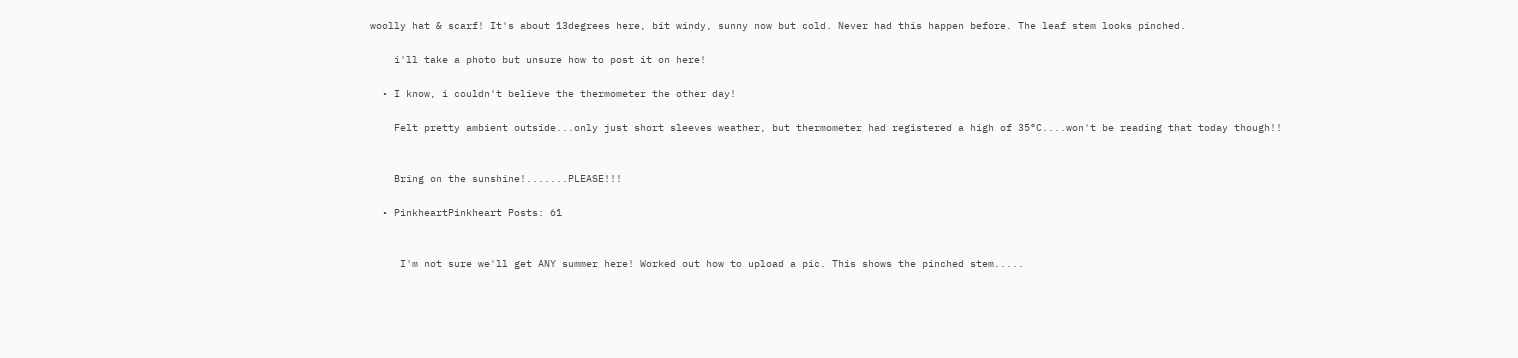woolly hat & scarf! It's about 13degrees here, bit windy, sunny now but cold. Never had this happen before. The leaf stem looks pinched.

    i'll take a photo but unsure how to post it on here!

  • I know, i couldn't believe the thermometer the other day!

    Felt pretty ambient outside...only just short sleeves weather, but thermometer had registered a high of 35°C....won't be reading that today though!!


    Bring on the sunshine!.......PLEASE!!!

  • PinkheartPinkheart Posts: 61


     I'm not sure we'll get ANY summer here! Worked out how to upload a pic. This shows the pinched stem.....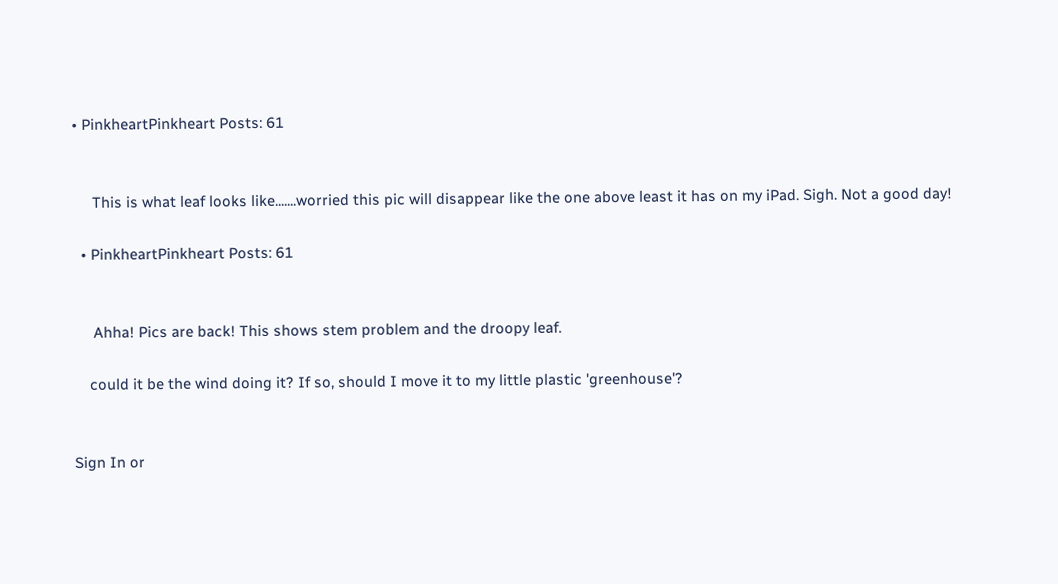• PinkheartPinkheart Posts: 61


     This is what leaf looks like.......worried this pic will disappear like the one above least it has on my iPad. Sigh. Not a good day!

  • PinkheartPinkheart Posts: 61


     Ahha! Pics are back! This shows stem problem and the droopy leaf.

    could it be the wind doing it? If so, should I move it to my little plastic 'greenhouse'?


Sign In or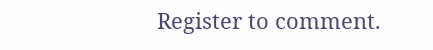Register to comment.